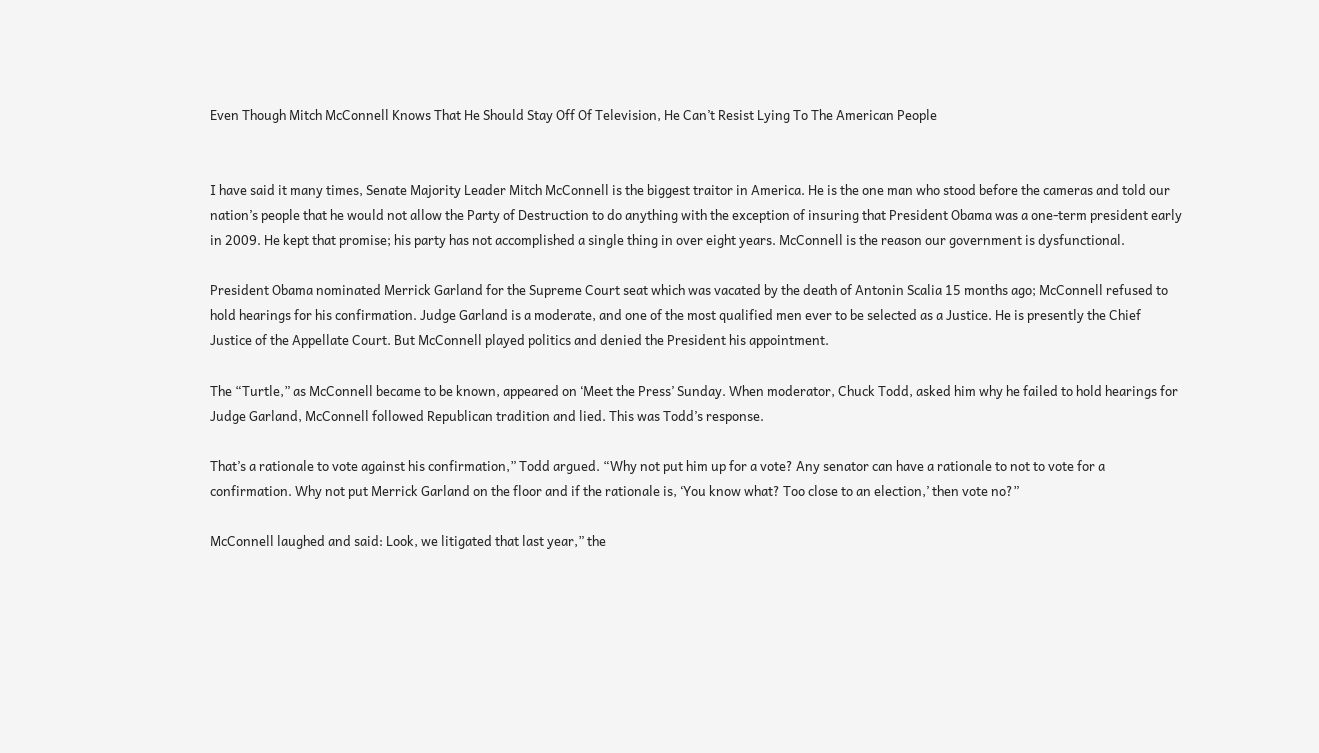Even Though Mitch McConnell Knows That He Should Stay Off Of Television, He Can’t Resist Lying To The American People


I have said it many times, Senate Majority Leader Mitch McConnell is the biggest traitor in America. He is the one man who stood before the cameras and told our nation’s people that he would not allow the Party of Destruction to do anything with the exception of insuring that President Obama was a one-term president early in 2009. He kept that promise; his party has not accomplished a single thing in over eight years. McConnell is the reason our government is dysfunctional.

President Obama nominated Merrick Garland for the Supreme Court seat which was vacated by the death of Antonin Scalia 15 months ago; McConnell refused to hold hearings for his confirmation. Judge Garland is a moderate, and one of the most qualified men ever to be selected as a Justice. He is presently the Chief Justice of the Appellate Court. But McConnell played politics and denied the President his appointment.

The “Turtle,” as McConnell became to be known, appeared on ‘Meet the Press’ Sunday. When moderator, Chuck Todd, asked him why he failed to hold hearings for Judge Garland, McConnell followed Republican tradition and lied. This was Todd’s response.

That’s a rationale to vote against his confirmation,” Todd argued. “Why not put him up for a vote? Any senator can have a rationale to not to vote for a confirmation. Why not put Merrick Garland on the floor and if the rationale is, ‘You know what? Too close to an election,’ then vote no?”

McConnell laughed and said: Look, we litigated that last year,” the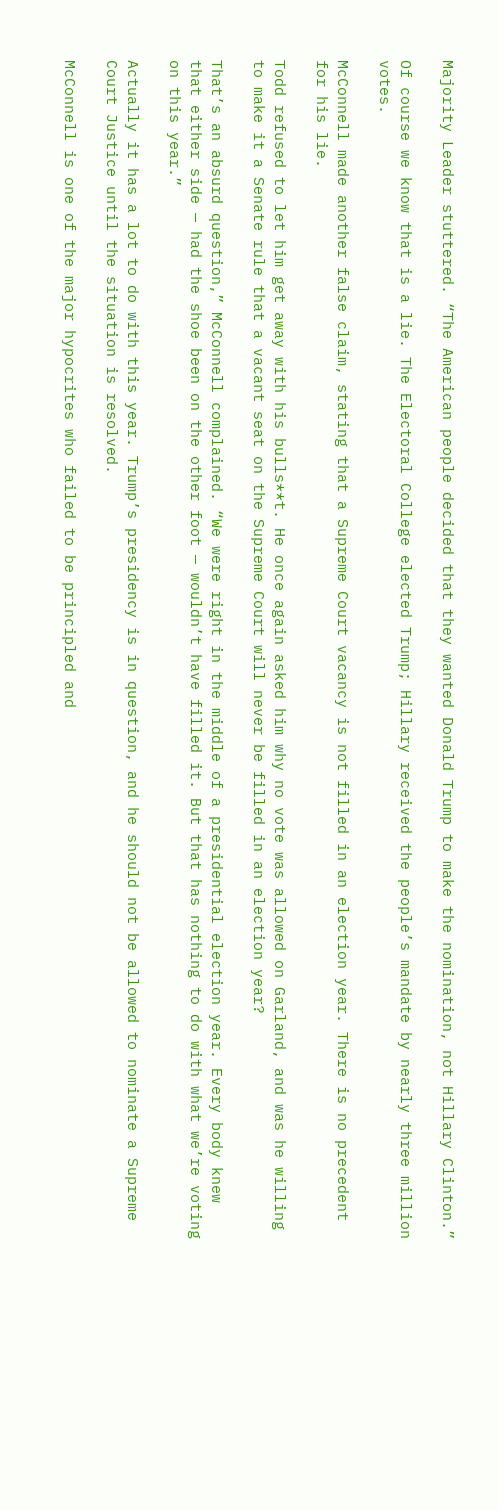Majority Leader stuttered. “The American people decided that they wanted Donald Trump to make the nomination, not Hillary Clinton.”

Of course we know that is a lie. The Electoral College elected Trump; Hillary received the people’s mandate by nearly three million votes.

McConnell made another false claim, stating that a Supreme Court vacancy is not filled in an election year. There is no precedent for his lie.

Todd refused to let him get away with his bulls**t. He once again asked him why no vote was allowed on Garland, and was he willing to make it a Senate rule that a vacant seat on the Supreme Court will never be filled in an election year?

That’s an absurd question,” McConnell complained. “We were right in the middle of a presidential election year. Every body knew that either side — had the shoe been on the other foot — wouldn’t have filled it. But that has nothing to do with what we’re voting on this year.”

Actually it has a lot to do with this year. Trump’s presidency is in question, and he should not be allowed to nominate a Supreme Court Justice until the situation is resolved.

McConnell is one of the major hypocrites who failed to be principled and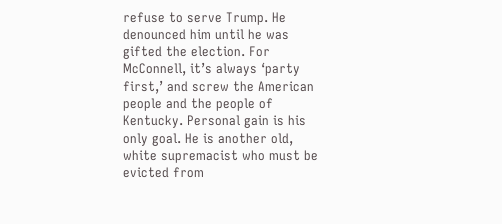refuse to serve Trump. He denounced him until he was gifted the election. For McConnell, it’s always ‘party first,’ and screw the American people and the people of Kentucky. Personal gain is his only goal. He is another old, white supremacist who must be evicted from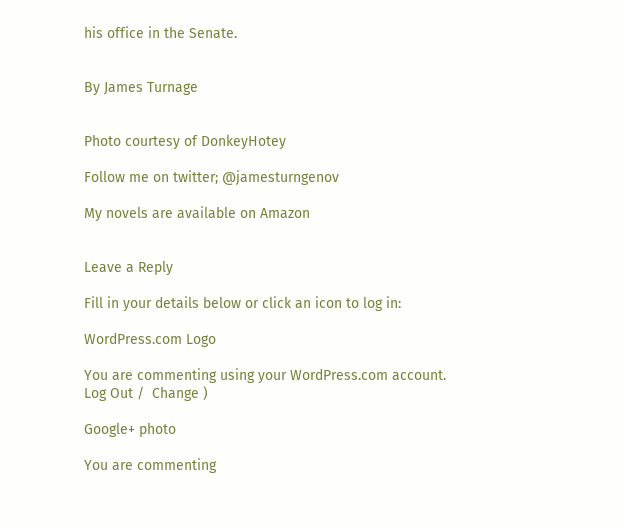his office in the Senate.


By James Turnage


Photo courtesy of DonkeyHotey

Follow me on twitter; @jamesturngenov

My novels are available on Amazon


Leave a Reply

Fill in your details below or click an icon to log in:

WordPress.com Logo

You are commenting using your WordPress.com account. Log Out /  Change )

Google+ photo

You are commenting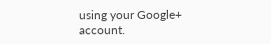using your Google+ account.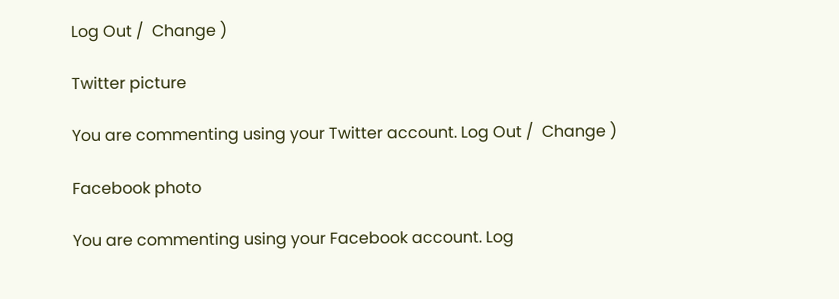Log Out /  Change )

Twitter picture

You are commenting using your Twitter account. Log Out /  Change )

Facebook photo

You are commenting using your Facebook account. Log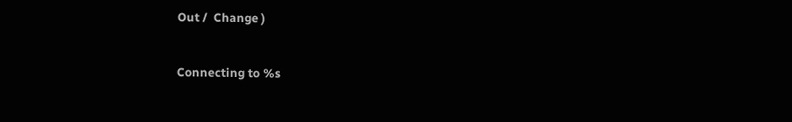Out /  Change )


Connecting to %s